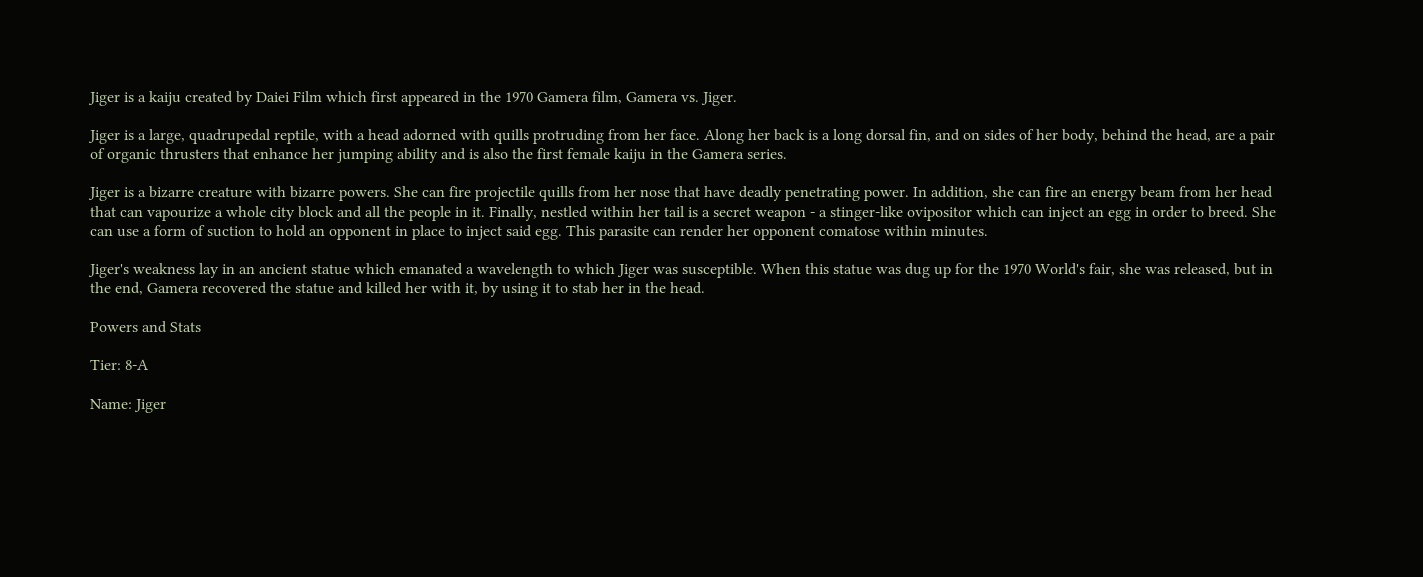Jiger is a kaiju created by Daiei Film which first appeared in the 1970 Gamera film, Gamera vs. Jiger.

Jiger is a large, quadrupedal reptile, with a head adorned with quills protruding from her face. Along her back is a long dorsal fin, and on sides of her body, behind the head, are a pair of organic thrusters that enhance her jumping ability and is also the first female kaiju in the Gamera series.

Jiger is a bizarre creature with bizarre powers. She can fire projectile quills from her nose that have deadly penetrating power. In addition, she can fire an energy beam from her head that can vapourize a whole city block and all the people in it. Finally, nestled within her tail is a secret weapon - a stinger-like ovipositor which can inject an egg in order to breed. She can use a form of suction to hold an opponent in place to inject said egg. This parasite can render her opponent comatose within minutes.

Jiger's weakness lay in an ancient statue which emanated a wavelength to which Jiger was susceptible. When this statue was dug up for the 1970 World's fair, she was released, but in the end, Gamera recovered the statue and killed her with it, by using it to stab her in the head.

Powers and Stats

Tier: 8-A

Name: Jiger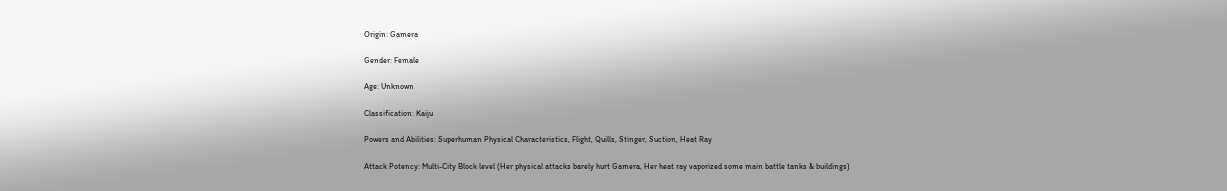Origin: Gamera

Gender: Female

Age: Unknown

Classification: Kaiju

Powers and Abilities: Superhuman Physical Characteristics, Flight, Quills, Stinger, Suction, Heat Ray

Attack Potency: Multi-City Block level (Her physical attacks barely hurt Gamera, Her heat ray vaporized some main battle tanks & buildings)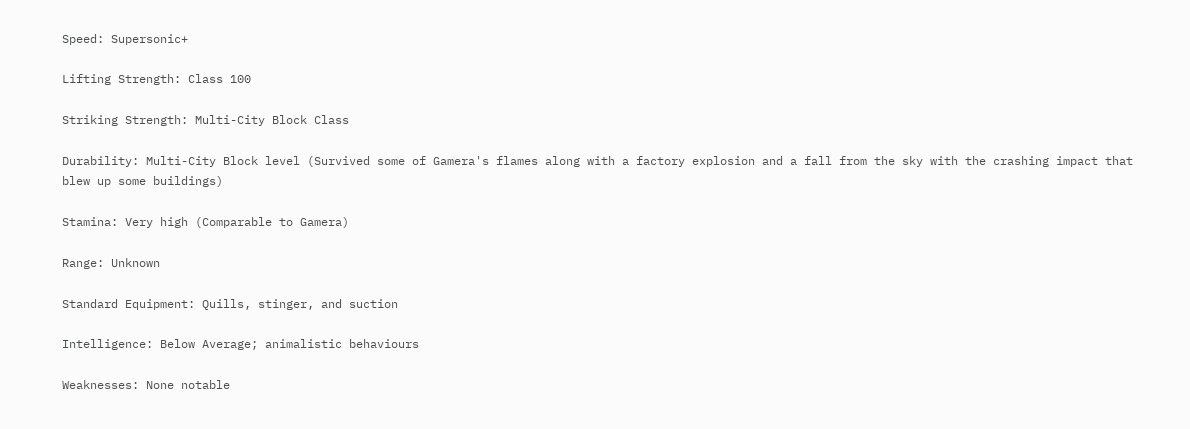Speed: Supersonic+

Lifting Strength: Class 100

Striking Strength: Multi-City Block Class

Durability: Multi-City Block level (Survived some of Gamera's flames along with a factory explosion and a fall from the sky with the crashing impact that blew up some buildings)

Stamina: Very high (Comparable to Gamera)

Range: Unknown

Standard Equipment: Quills, stinger, and suction

Intelligence: Below Average; animalistic behaviours

Weaknesses: None notable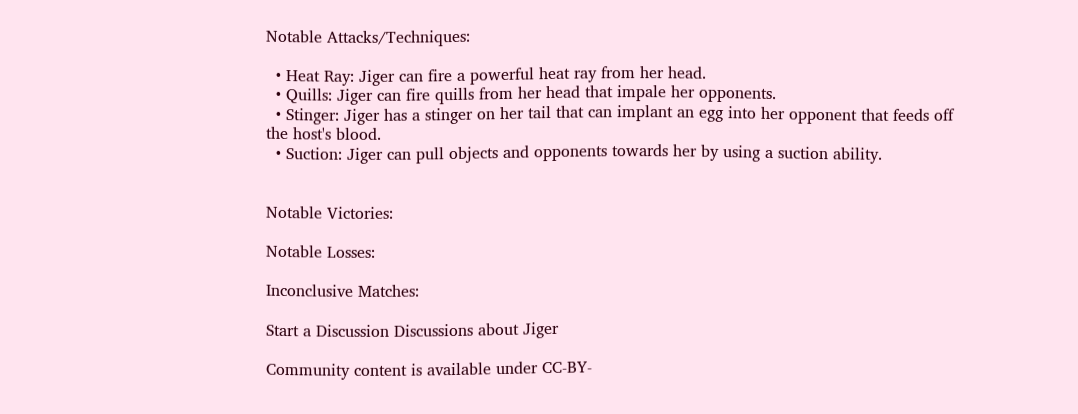Notable Attacks/Techniques:

  • Heat Ray: Jiger can fire a powerful heat ray from her head.
  • Quills: Jiger can fire quills from her head that impale her opponents.
  • Stinger: Jiger has a stinger on her tail that can implant an egg into her opponent that feeds off the host's blood.
  • Suction: Jiger can pull objects and opponents towards her by using a suction ability.


Notable Victories:

Notable Losses:

Inconclusive Matches:

Start a Discussion Discussions about Jiger

Community content is available under CC-BY-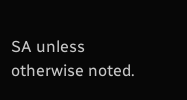SA unless otherwise noted.